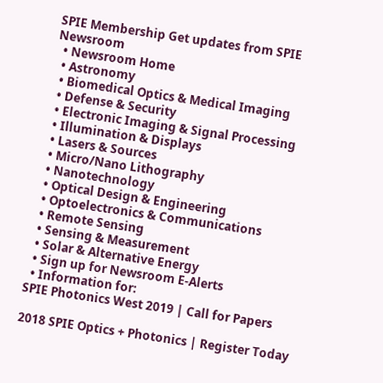SPIE Membership Get updates from SPIE Newsroom
  • Newsroom Home
  • Astronomy
  • Biomedical Optics & Medical Imaging
  • Defense & Security
  • Electronic Imaging & Signal Processing
  • Illumination & Displays
  • Lasers & Sources
  • Micro/Nano Lithography
  • Nanotechnology
  • Optical Design & Engineering
  • Optoelectronics & Communications
  • Remote Sensing
  • Sensing & Measurement
  • Solar & Alternative Energy
  • Sign up for Newsroom E-Alerts
  • Information for:
SPIE Photonics West 2019 | Call for Papers

2018 SPIE Optics + Photonics | Register Today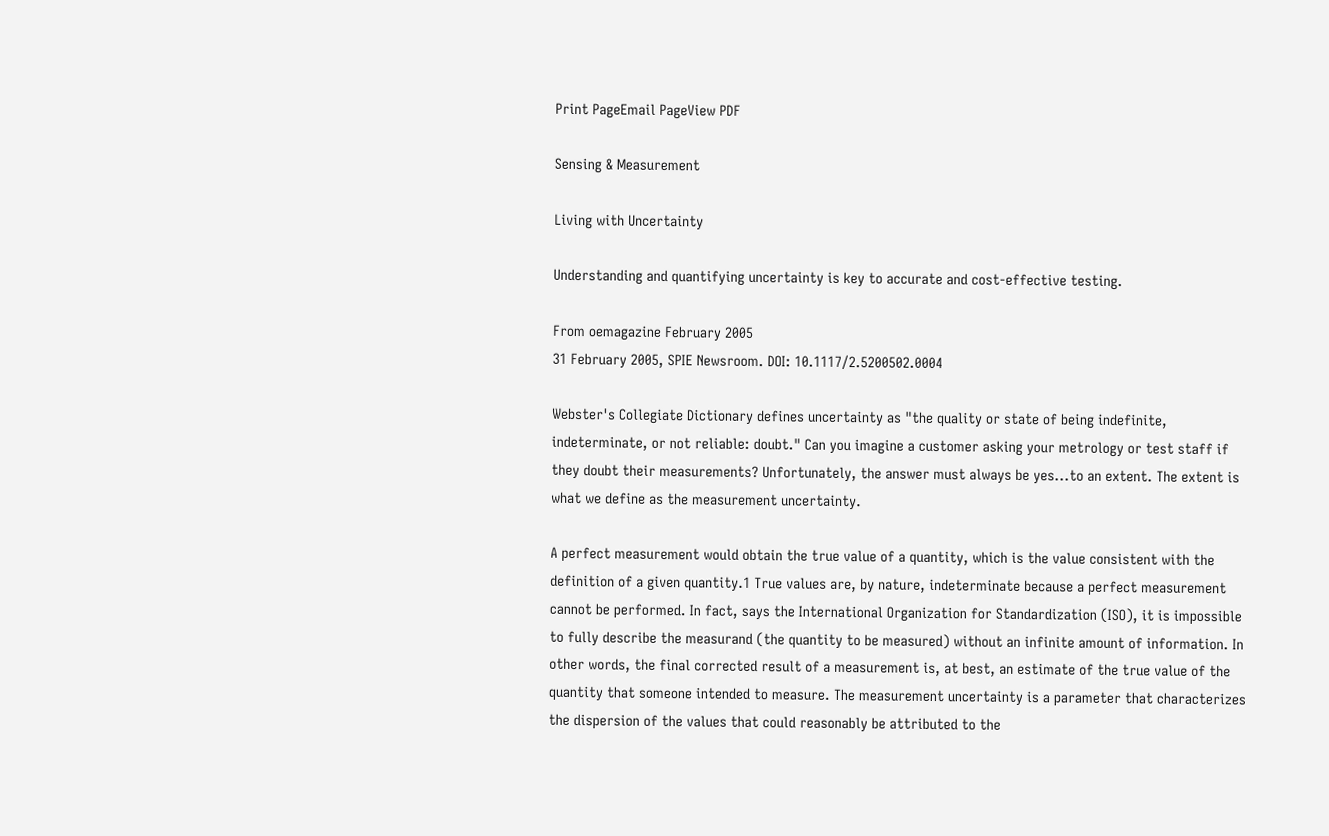Print PageEmail PageView PDF

Sensing & Measurement

Living with Uncertainty

Understanding and quantifying uncertainty is key to accurate and cost-effective testing.

From oemagazine February 2005
31 February 2005, SPIE Newsroom. DOI: 10.1117/2.5200502.0004

Webster's Collegiate Dictionary defines uncertainty as "the quality or state of being indefinite, indeterminate, or not reliable: doubt." Can you imagine a customer asking your metrology or test staff if they doubt their measurements? Unfortunately, the answer must always be yes...to an extent. The extent is what we define as the measurement uncertainty.

A perfect measurement would obtain the true value of a quantity, which is the value consistent with the definition of a given quantity.1 True values are, by nature, indeterminate because a perfect measurement cannot be performed. In fact, says the International Organization for Standardization (ISO), it is impossible to fully describe the measurand (the quantity to be measured) without an infinite amount of information. In other words, the final corrected result of a measurement is, at best, an estimate of the true value of the quantity that someone intended to measure. The measurement uncertainty is a parameter that characterizes the dispersion of the values that could reasonably be attributed to the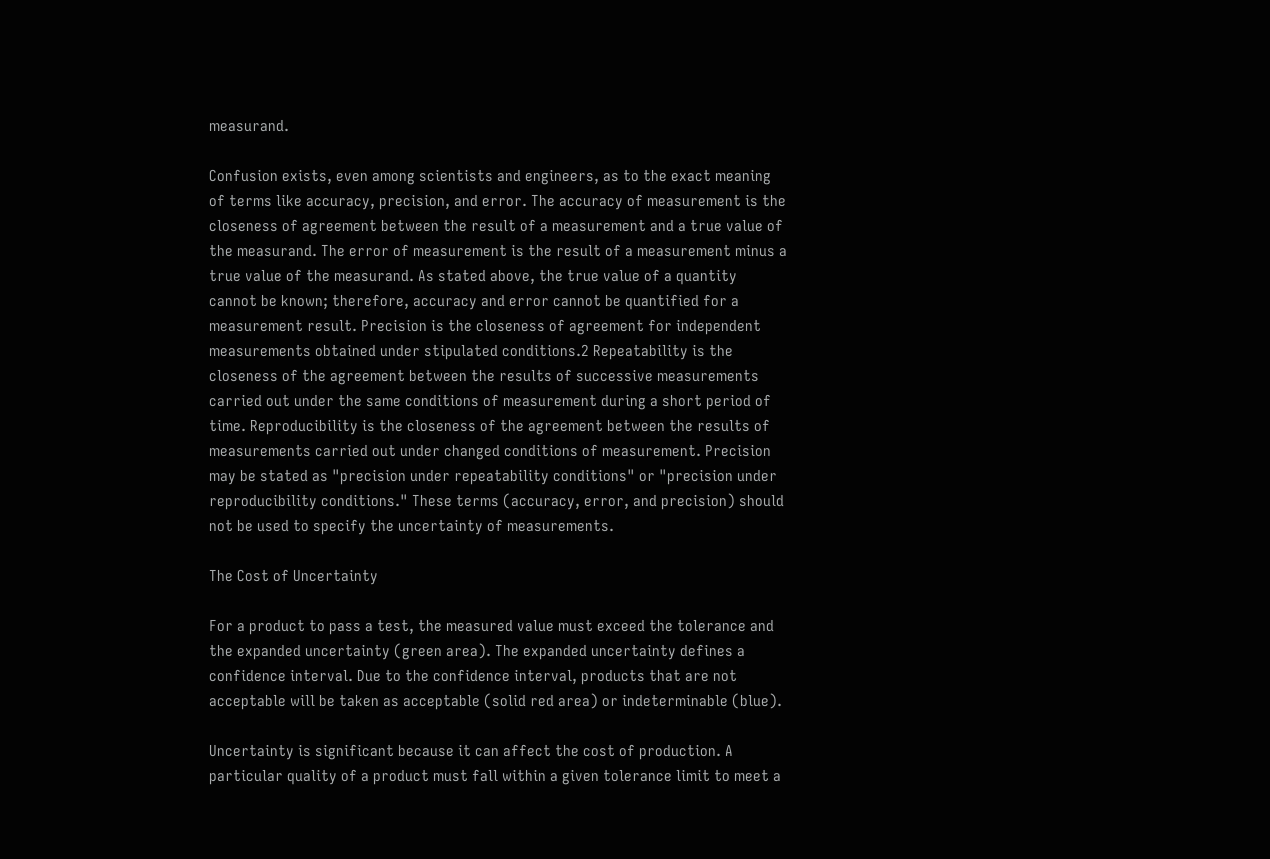measurand.

Confusion exists, even among scientists and engineers, as to the exact meaning of terms like accuracy, precision, and error. The accuracy of measurement is the closeness of agreement between the result of a measurement and a true value of the measurand. The error of measurement is the result of a measurement minus a true value of the measurand. As stated above, the true value of a quantity cannot be known; therefore, accuracy and error cannot be quantified for a measurement result. Precision is the closeness of agreement for independent measurements obtained under stipulated conditions.2 Repeatability is the closeness of the agreement between the results of successive measurements carried out under the same conditions of measurement during a short period of time. Reproducibility is the closeness of the agreement between the results of measurements carried out under changed conditions of measurement. Precision may be stated as "precision under repeatability conditions" or "precision under reproducibility conditions." These terms (accuracy, error, and precision) should not be used to specify the uncertainty of measurements.

The Cost of Uncertainty

For a product to pass a test, the measured value must exceed the tolerance and the expanded uncertainty (green area). The expanded uncertainty defines a confidence interval. Due to the confidence interval, products that are not acceptable will be taken as acceptable (solid red area) or indeterminable (blue).

Uncertainty is significant because it can affect the cost of production. A particular quality of a product must fall within a given tolerance limit to meet a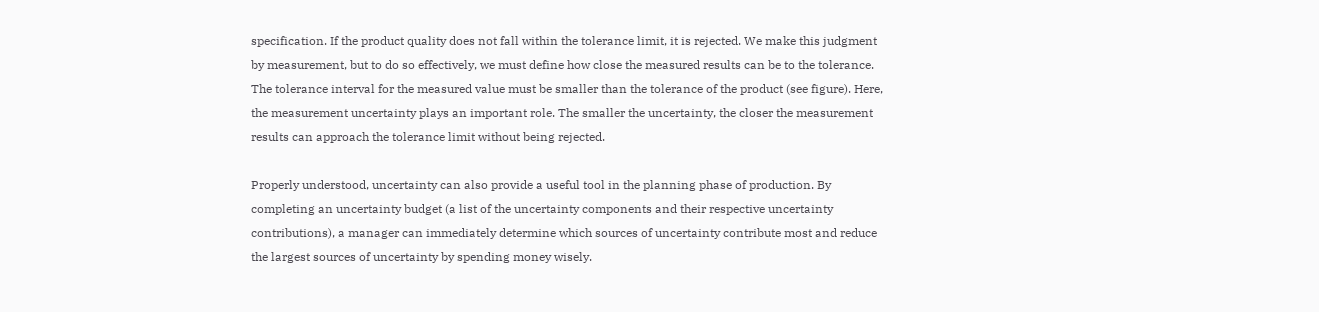specification. If the product quality does not fall within the tolerance limit, it is rejected. We make this judgment by measurement, but to do so effectively, we must define how close the measured results can be to the tolerance. The tolerance interval for the measured value must be smaller than the tolerance of the product (see figure). Here, the measurement uncertainty plays an important role. The smaller the uncertainty, the closer the measurement results can approach the tolerance limit without being rejected.

Properly understood, uncertainty can also provide a useful tool in the planning phase of production. By completing an uncertainty budget (a list of the uncertainty components and their respective uncertainty contributions), a manager can immediately determine which sources of uncertainty contribute most and reduce the largest sources of uncertainty by spending money wisely.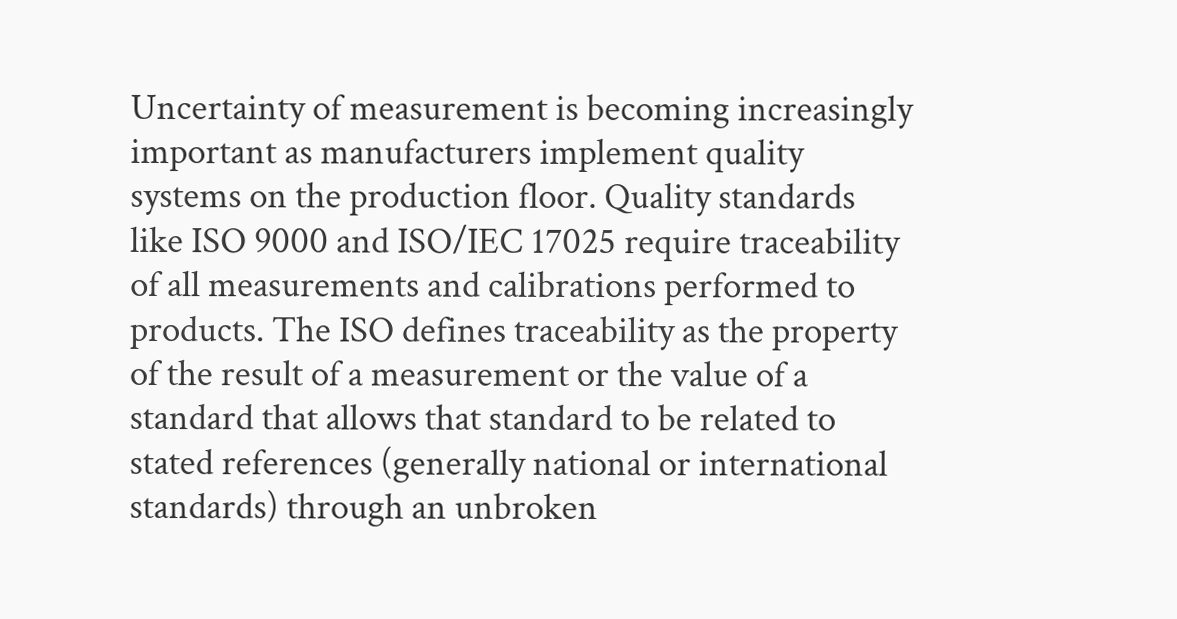Uncertainty of measurement is becoming increasingly important as manufacturers implement quality systems on the production floor. Quality standards like ISO 9000 and ISO/IEC 17025 require traceability of all measurements and calibrations performed to products. The ISO defines traceability as the property of the result of a measurement or the value of a standard that allows that standard to be related to stated references (generally national or international standards) through an unbroken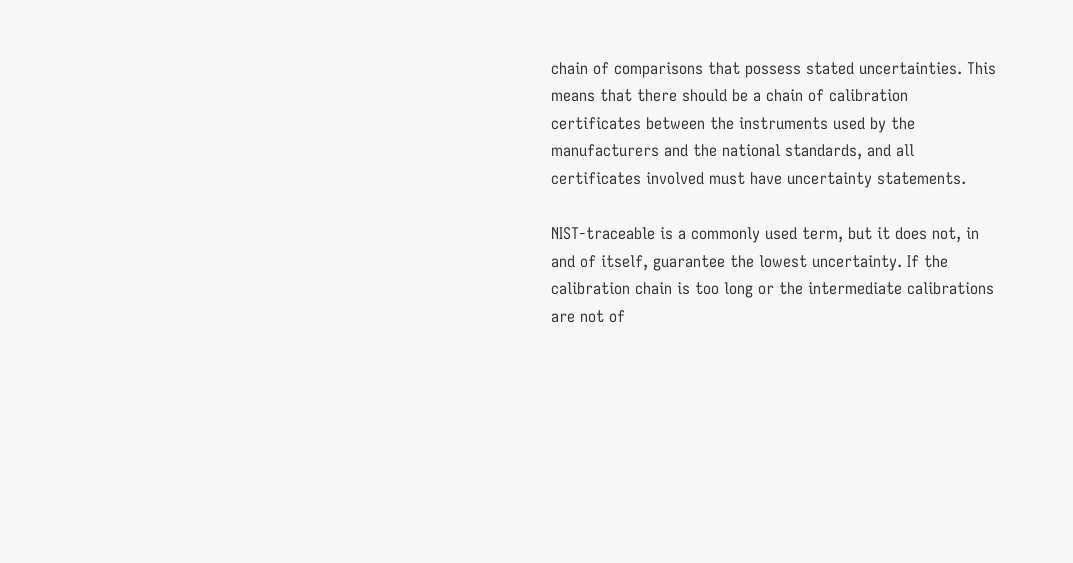chain of comparisons that possess stated uncertainties. This means that there should be a chain of calibration certificates between the instruments used by the manufacturers and the national standards, and all certificates involved must have uncertainty statements.

NIST-traceable is a commonly used term, but it does not, in and of itself, guarantee the lowest uncertainty. If the calibration chain is too long or the intermediate calibrations are not of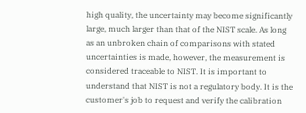high quality, the uncertainty may become significantly large, much larger than that of the NIST scale. As long as an unbroken chain of comparisons with stated uncertainties is made, however, the measurement is considered traceable to NIST. It is important to understand that NIST is not a regulatory body. It is the customer's job to request and verify the calibration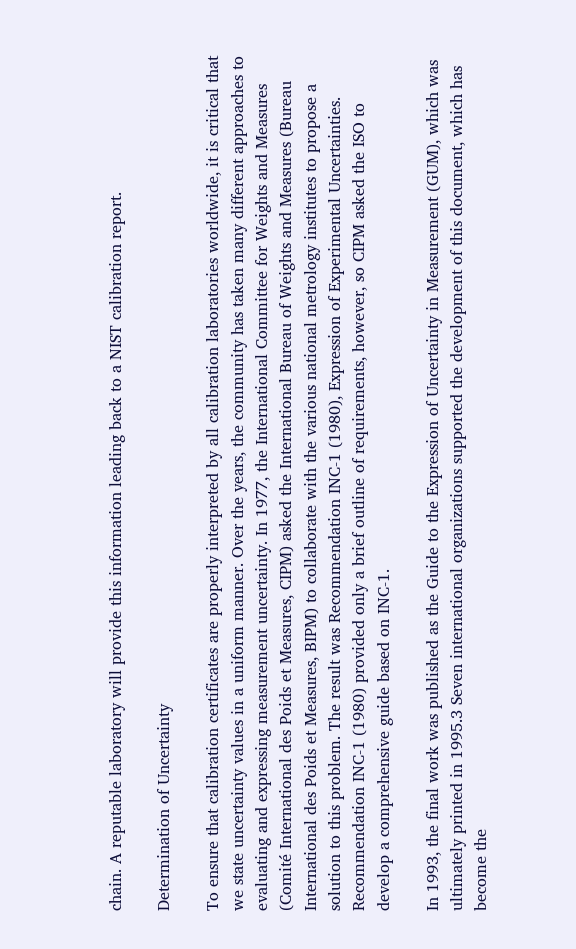chain. A reputable laboratory will provide this information leading back to a NIST calibration report.

Determination of Uncertainty

To ensure that calibration certificates are properly interpreted by all calibration laboratories worldwide, it is critical that we state uncertainty values in a uniform manner. Over the years, the community has taken many different approaches to evaluating and expressing measurement uncertainty. In 1977, the International Committee for Weights and Measures (Comité International des Poids et Measures, CIPM) asked the International Bureau of Weights and Measures (Bureau International des Poids et Measures, BIPM) to collaborate with the various national metrology institutes to propose a solution to this problem. The result was Recommendation INC-1 (1980), Expression of Experimental Uncertainties. Recommendation INC-1 (1980) provided only a brief outline of requirements, however, so CIPM asked the ISO to develop a comprehensive guide based on INC-1.

In 1993, the final work was published as the Guide to the Expression of Uncertainty in Measurement (GUM), which was ultimately printed in 1995.3 Seven international organizations supported the development of this document, which has become the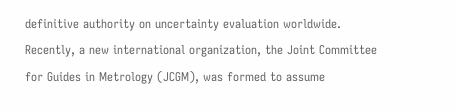definitive authority on uncertainty evaluation worldwide. Recently, a new international organization, the Joint Committee for Guides in Metrology (JCGM), was formed to assume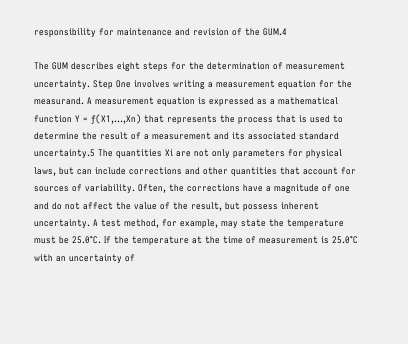responsibility for maintenance and revision of the GUM.4

The GUM describes eight steps for the determination of measurement uncertainty. Step One involves writing a measurement equation for the measurand. A measurement equation is expressed as a mathematical function Y = ƒ(X1,...,Xn) that represents the process that is used to determine the result of a measurement and its associated standard uncertainty.5 The quantities Xi are not only parameters for physical laws, but can include corrections and other quantities that account for sources of variability. Often, the corrections have a magnitude of one and do not affect the value of the result, but possess inherent uncertainty. A test method, for example, may state the temperature must be 25.0°C. If the temperature at the time of measurement is 25.0°C with an uncertainty of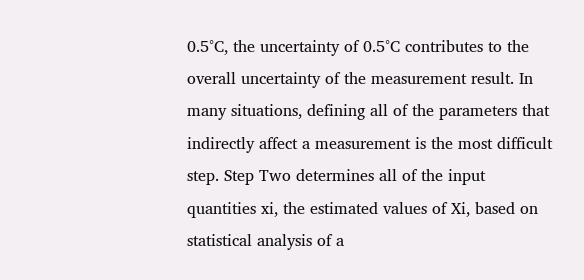0.5°C, the uncertainty of 0.5°C contributes to the overall uncertainty of the measurement result. In many situations, defining all of the parameters that indirectly affect a measurement is the most difficult step. Step Two determines all of the input quantities xi, the estimated values of Xi, based on statistical analysis of a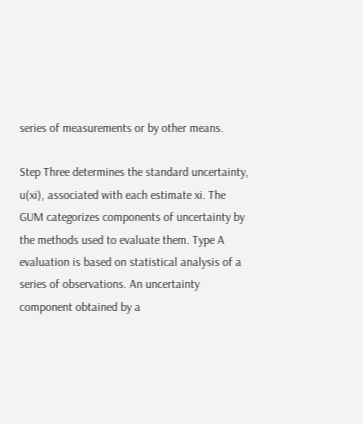series of measurements or by other means.

Step Three determines the standard uncertainty, u(xi), associated with each estimate xi. The GUM categorizes components of uncertainty by the methods used to evaluate them. Type A evaluation is based on statistical analysis of a series of observations. An uncertainty component obtained by a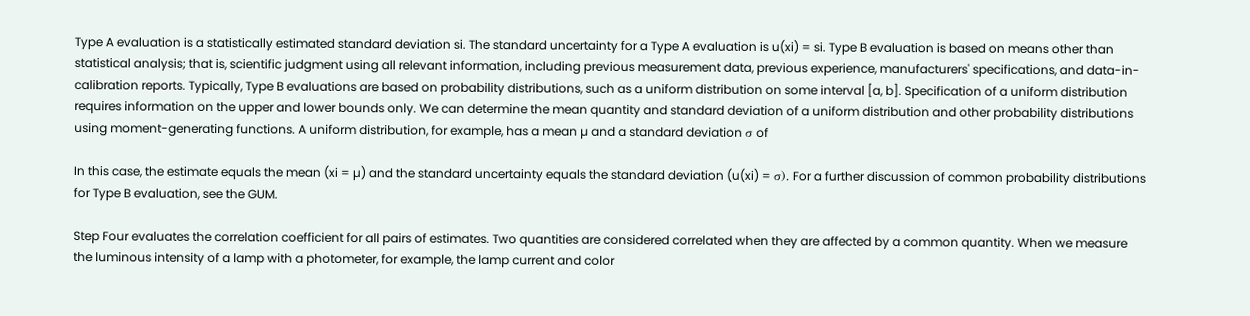Type A evaluation is a statistically estimated standard deviation si. The standard uncertainty for a Type A evaluation is u(xi) = si. Type B evaluation is based on means other than statistical analysis; that is, scientific judgment using all relevant information, including previous measurement data, previous experience, manufacturers' specifications, and data-in-calibration reports. Typically, Type B evaluations are based on probability distributions, such as a uniform distribution on some interval [a, b]. Specification of a uniform distribution requires information on the upper and lower bounds only. We can determine the mean quantity and standard deviation of a uniform distribution and other probability distributions using moment-generating functions. A uniform distribution, for example, has a mean µ and a standard deviation σ of

In this case, the estimate equals the mean (xi = µ) and the standard uncertainty equals the standard deviation (u(xi) = σ). For a further discussion of common probability distributions for Type B evaluation, see the GUM.

Step Four evaluates the correlation coefficient for all pairs of estimates. Two quantities are considered correlated when they are affected by a common quantity. When we measure the luminous intensity of a lamp with a photometer, for example, the lamp current and color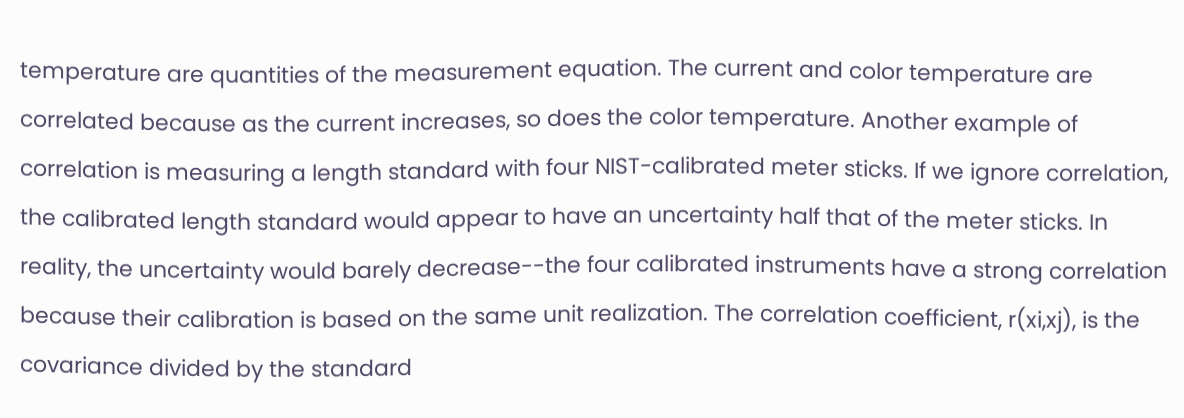temperature are quantities of the measurement equation. The current and color temperature are correlated because as the current increases, so does the color temperature. Another example of correlation is measuring a length standard with four NIST-calibrated meter sticks. If we ignore correlation, the calibrated length standard would appear to have an uncertainty half that of the meter sticks. In reality, the uncertainty would barely decrease--the four calibrated instruments have a strong correlation because their calibration is based on the same unit realization. The correlation coefficient, r(xi,xj), is the covariance divided by the standard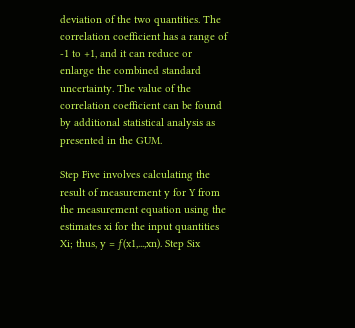deviation of the two quantities. The correlation coefficient has a range of -1 to +1, and it can reduce or enlarge the combined standard uncertainty. The value of the correlation coefficient can be found by additional statistical analysis as presented in the GUM.

Step Five involves calculating the result of measurement y for Y from the measurement equation using the estimates xi for the input quantities Xi; thus, y = ƒ(x1,...,xn). Step Six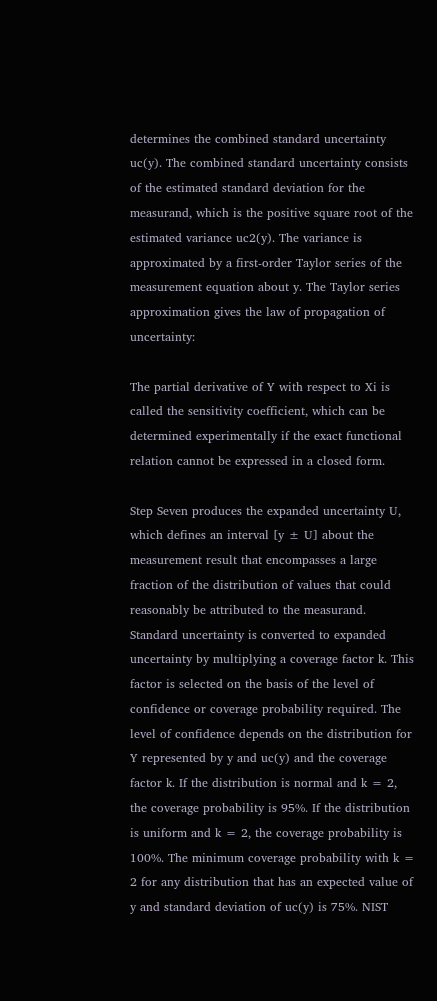determines the combined standard uncertainty uc(y). The combined standard uncertainty consists of the estimated standard deviation for the measurand, which is the positive square root of the estimated variance uc2(y). The variance is approximated by a first-order Taylor series of the measurement equation about y. The Taylor series approximation gives the law of propagation of uncertainty:

The partial derivative of Y with respect to Xi is called the sensitivity coefficient, which can be determined experimentally if the exact functional relation cannot be expressed in a closed form.

Step Seven produces the expanded uncertainty U, which defines an interval [y ± U] about the measurement result that encompasses a large fraction of the distribution of values that could reasonably be attributed to the measurand. Standard uncertainty is converted to expanded uncertainty by multiplying a coverage factor k. This factor is selected on the basis of the level of confidence or coverage probability required. The level of confidence depends on the distribution for Y represented by y and uc(y) and the coverage factor k. If the distribution is normal and k = 2, the coverage probability is 95%. If the distribution is uniform and k = 2, the coverage probability is 100%. The minimum coverage probability with k = 2 for any distribution that has an expected value of y and standard deviation of uc(y) is 75%. NIST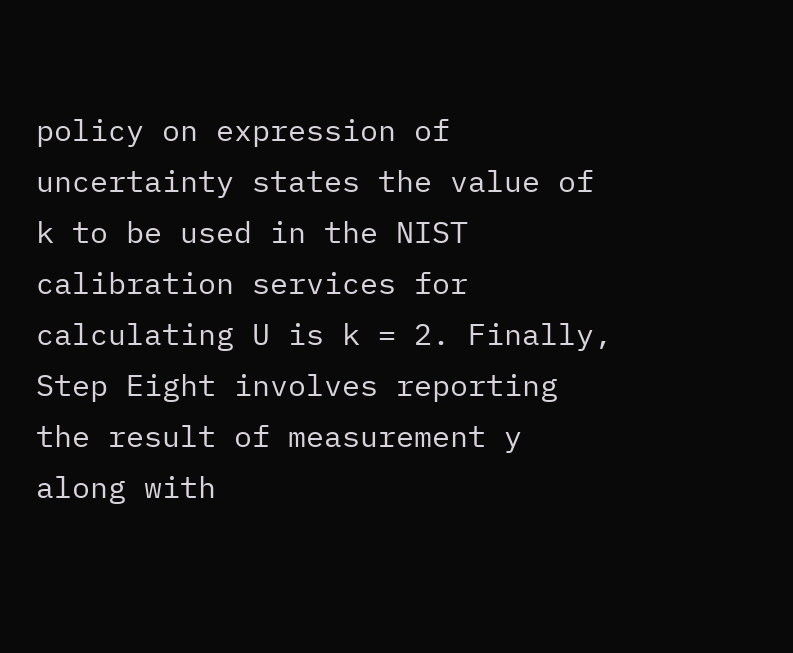policy on expression of uncertainty states the value of k to be used in the NIST calibration services for calculating U is k = 2. Finally, Step Eight involves reporting the result of measurement y along with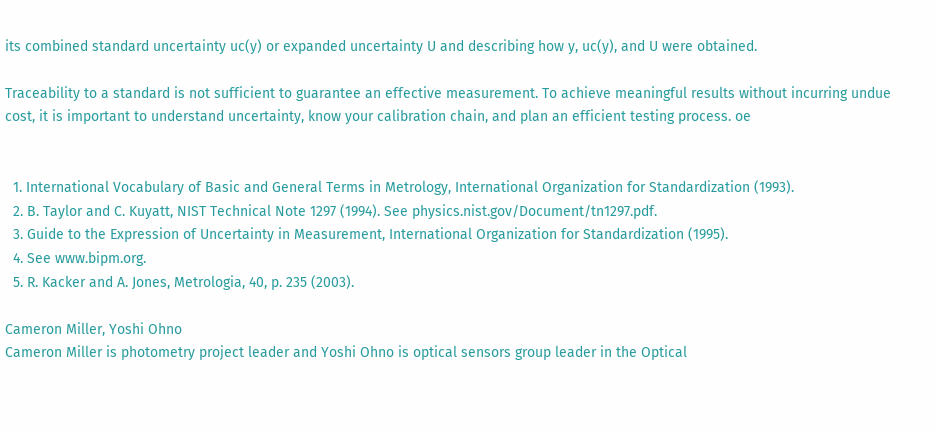its combined standard uncertainty uc(y) or expanded uncertainty U and describing how y, uc(y), and U were obtained.

Traceability to a standard is not sufficient to guarantee an effective measurement. To achieve meaningful results without incurring undue cost, it is important to understand uncertainty, know your calibration chain, and plan an efficient testing process. oe


  1. International Vocabulary of Basic and General Terms in Metrology, International Organization for Standardization (1993).
  2. B. Taylor and C. Kuyatt, NIST Technical Note 1297 (1994). See physics.nist.gov/Document/tn1297.pdf.
  3. Guide to the Expression of Uncertainty in Measurement, International Organization for Standardization (1995).
  4. See www.bipm.org.
  5. R. Kacker and A. Jones, Metrologia, 40, p. 235 (2003).

Cameron Miller, Yoshi Ohno
Cameron Miller is photometry project leader and Yoshi Ohno is optical sensors group leader in the Optical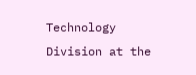Technology Division at the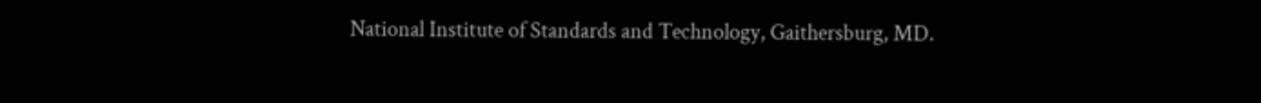National Institute of Standards and Technology, Gaithersburg, MD.